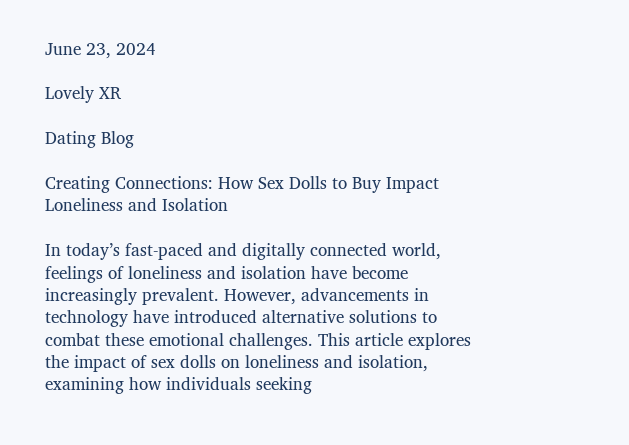June 23, 2024

Lovely XR

Dating Blog

Creating Connections: How Sex Dolls to Buy Impact Loneliness and Isolation

In today’s fast-paced and digitally connected world, feelings of loneliness and isolation have become increasingly prevalent. However, advancements in technology have introduced alternative solutions to combat these emotional challenges. This article explores the impact of sex dolls on loneliness and isolation, examining how individuals seeking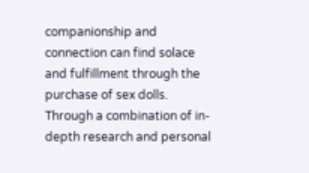companionship and connection can find solace and fulfillment through the purchase of sex dolls. Through a combination of in-depth research and personal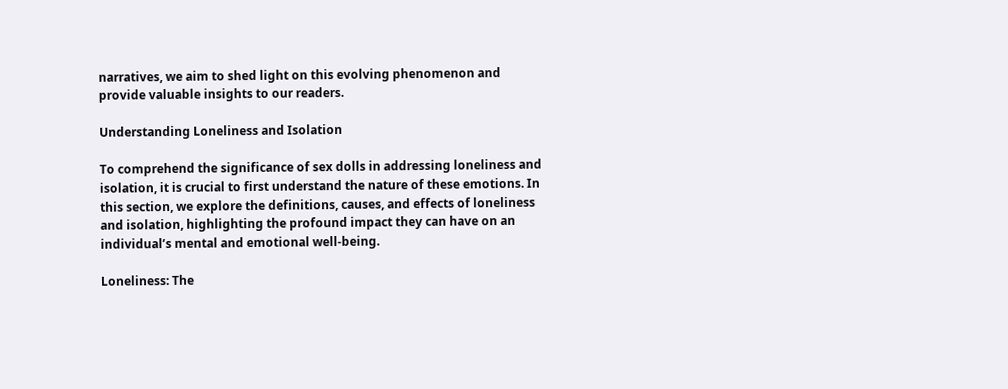narratives, we aim to shed light on this evolving phenomenon and provide valuable insights to our readers.

Understanding Loneliness and Isolation

To comprehend the significance of sex dolls in addressing loneliness and isolation, it is crucial to first understand the nature of these emotions. In this section, we explore the definitions, causes, and effects of loneliness and isolation, highlighting the profound impact they can have on an individual’s mental and emotional well-being.

Loneliness: The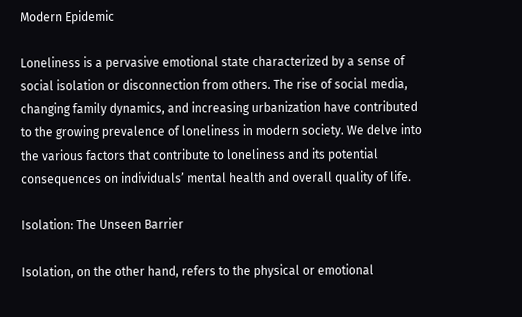Modern Epidemic

Loneliness is a pervasive emotional state characterized by a sense of social isolation or disconnection from others. The rise of social media, changing family dynamics, and increasing urbanization have contributed to the growing prevalence of loneliness in modern society. We delve into the various factors that contribute to loneliness and its potential consequences on individuals’ mental health and overall quality of life.

Isolation: The Unseen Barrier

Isolation, on the other hand, refers to the physical or emotional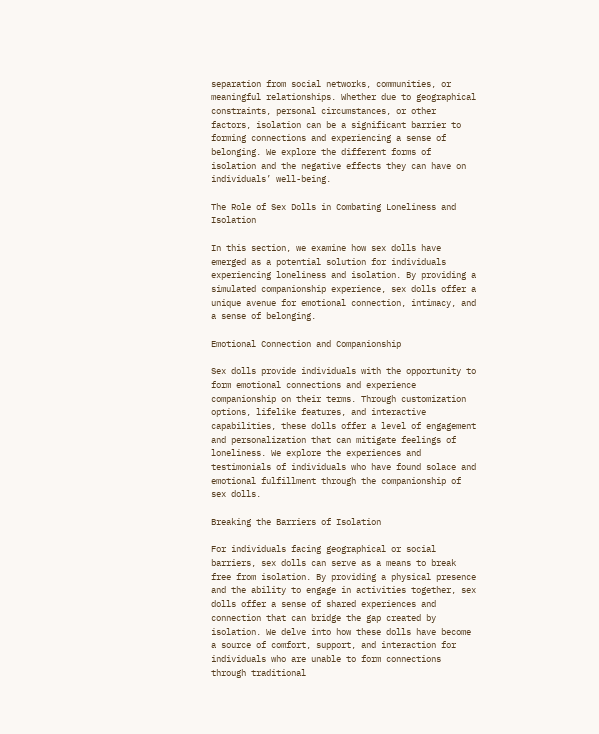separation from social networks, communities, or meaningful relationships. Whether due to geographical constraints, personal circumstances, or other factors, isolation can be a significant barrier to forming connections and experiencing a sense of belonging. We explore the different forms of isolation and the negative effects they can have on individuals’ well-being.

The Role of Sex Dolls in Combating Loneliness and Isolation

In this section, we examine how sex dolls have emerged as a potential solution for individuals experiencing loneliness and isolation. By providing a simulated companionship experience, sex dolls offer a unique avenue for emotional connection, intimacy, and a sense of belonging.

Emotional Connection and Companionship

Sex dolls provide individuals with the opportunity to form emotional connections and experience companionship on their terms. Through customization options, lifelike features, and interactive capabilities, these dolls offer a level of engagement and personalization that can mitigate feelings of loneliness. We explore the experiences and testimonials of individuals who have found solace and emotional fulfillment through the companionship of sex dolls.

Breaking the Barriers of Isolation

For individuals facing geographical or social barriers, sex dolls can serve as a means to break free from isolation. By providing a physical presence and the ability to engage in activities together, sex dolls offer a sense of shared experiences and connection that can bridge the gap created by isolation. We delve into how these dolls have become a source of comfort, support, and interaction for individuals who are unable to form connections through traditional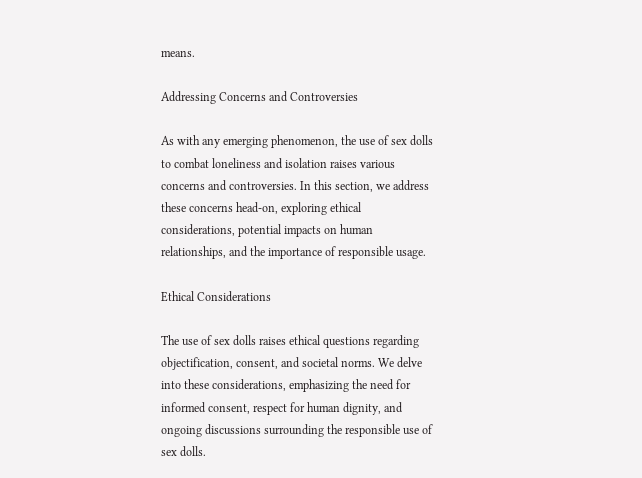means.

Addressing Concerns and Controversies

As with any emerging phenomenon, the use of sex dolls to combat loneliness and isolation raises various concerns and controversies. In this section, we address these concerns head-on, exploring ethical considerations, potential impacts on human relationships, and the importance of responsible usage.

Ethical Considerations

The use of sex dolls raises ethical questions regarding objectification, consent, and societal norms. We delve into these considerations, emphasizing the need for informed consent, respect for human dignity, and ongoing discussions surrounding the responsible use of sex dolls.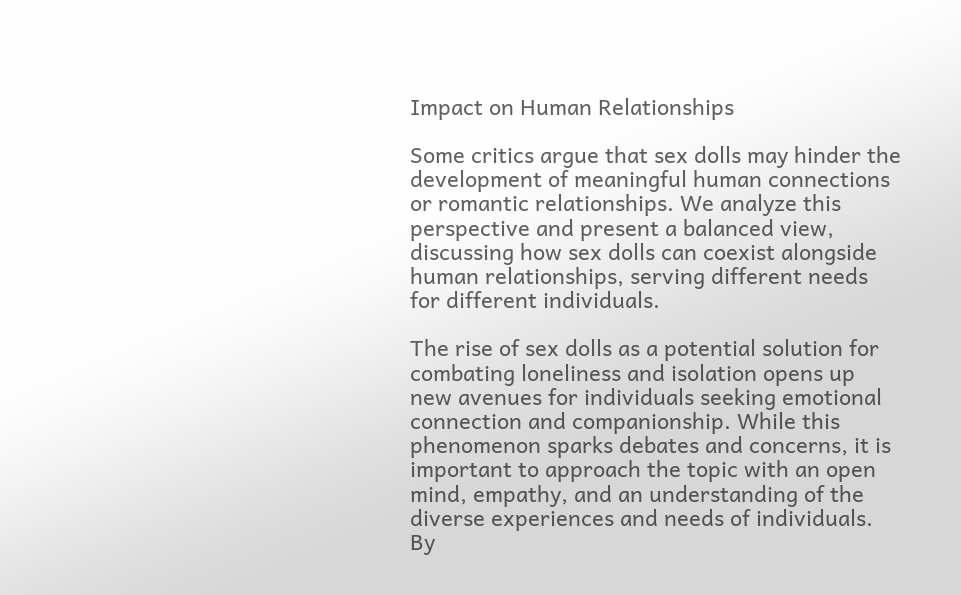Impact on Human Relationships

Some critics argue that sex dolls may hinder the development of meaningful human connections or romantic relationships. We analyze this perspective and present a balanced view, discussing how sex dolls can coexist alongside human relationships, serving different needs for different individuals.

The rise of sex dolls as a potential solution for combating loneliness and isolation opens up new avenues for individuals seeking emotional connection and companionship. While this phenomenon sparks debates and concerns, it is important to approach the topic with an open mind, empathy, and an understanding of the diverse experiences and needs of individuals. By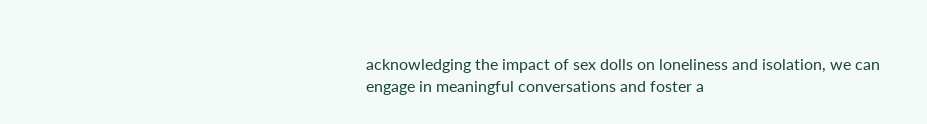acknowledging the impact of sex dolls on loneliness and isolation, we can engage in meaningful conversations and foster a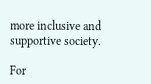more inclusive and supportive society.

For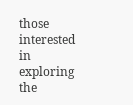those interested in exploring the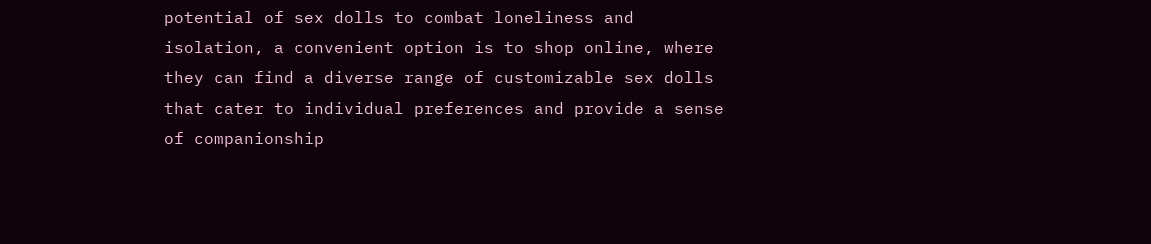potential of sex dolls to combat loneliness and isolation, a convenient option is to shop online, where they can find a diverse range of customizable sex dolls that cater to individual preferences and provide a sense of companionship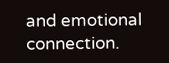and emotional connection.